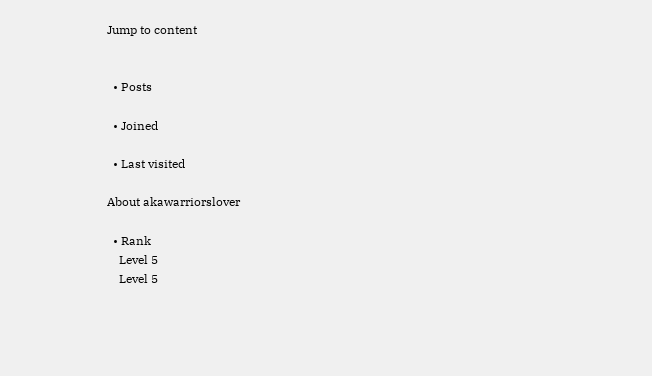Jump to content


  • Posts

  • Joined

  • Last visited

About akawarriorslover

  • Rank
    Level 5
    Level 5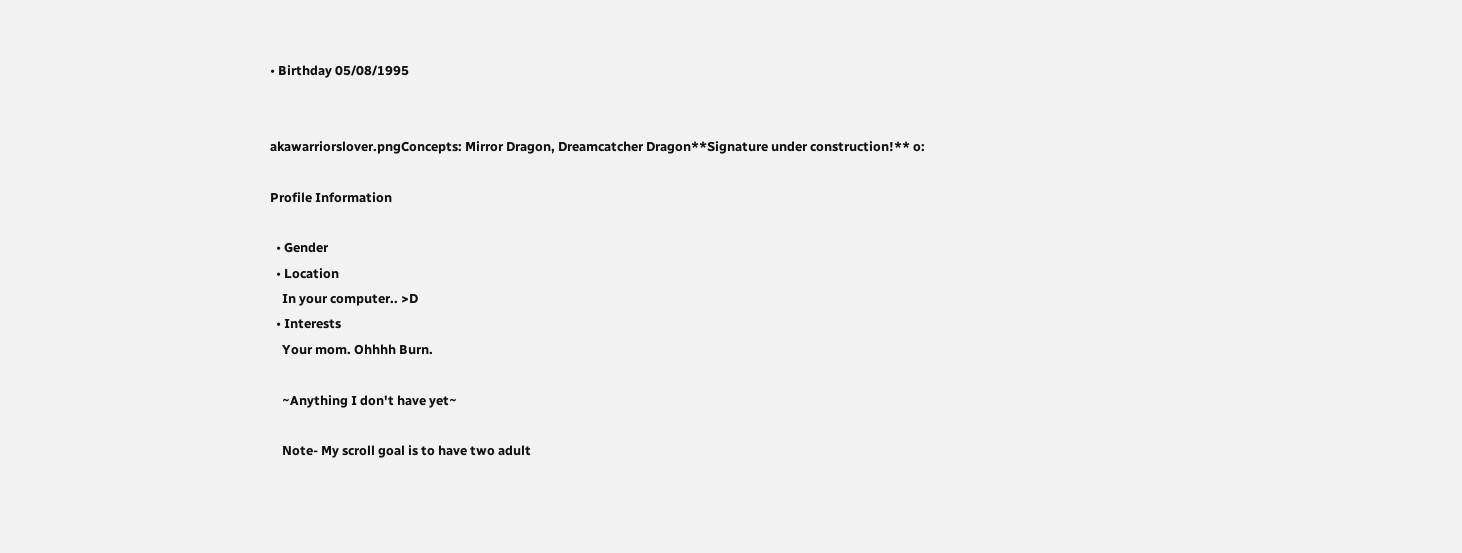• Birthday 05/08/1995


akawarriorslover.pngConcepts: Mirror Dragon, Dreamcatcher Dragon**Signature under construction!** o:

Profile Information

  • Gender
  • Location
    In your computer.. >D
  • Interests
    Your mom. Ohhhh Burn.

    ~Anything I don't have yet~

    Note- My scroll goal is to have two adult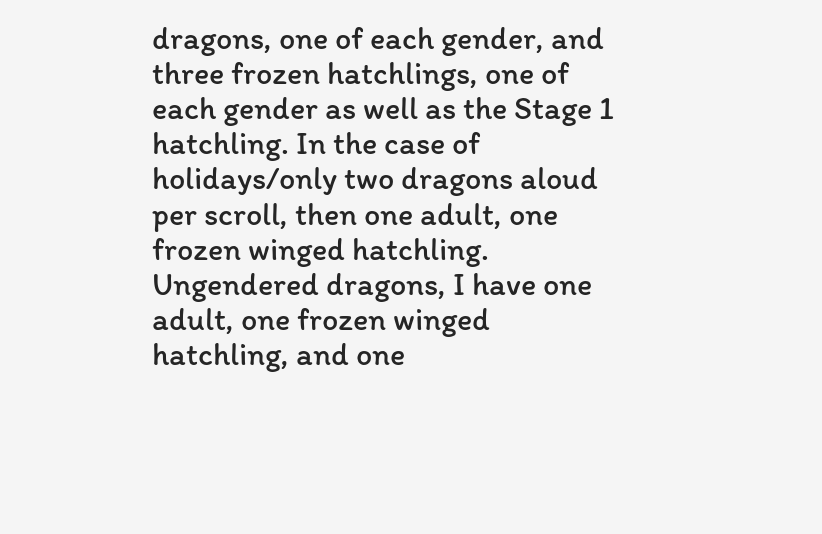dragons, one of each gender, and three frozen hatchlings, one of each gender as well as the Stage 1 hatchling. In the case of holidays/only two dragons aloud per scroll, then one adult, one frozen winged hatchling. Ungendered dragons, I have one adult, one frozen winged hatchling, and one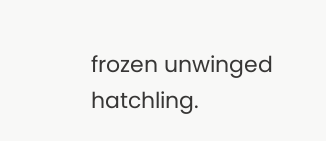frozen unwinged hatchling.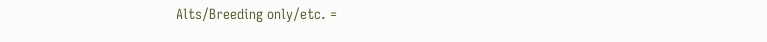Alts/Breeding only/etc. =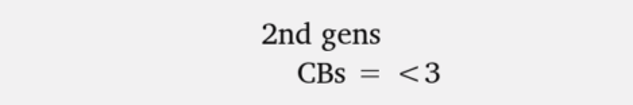2nd gens
    CBs = <3